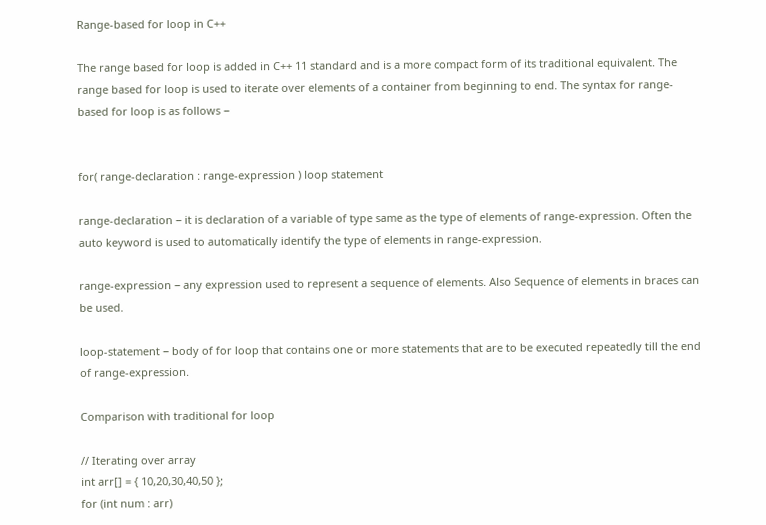Range-based for loop in C++

The range based for loop is added in C++ 11 standard and is a more compact form of its traditional equivalent. The range based for loop is used to iterate over elements of a container from beginning to end. The syntax for range-based for loop is as follows −


for( range-declaration : range-expression ) loop statement

range-declaration − it is declaration of a variable of type same as the type of elements of range-expression. Often the auto keyword is used to automatically identify the type of elements in range-expression.

range-expression − any expression used to represent a sequence of elements. Also Sequence of elements in braces can be used.

loop-statement − body of for loop that contains one or more statements that are to be executed repeatedly till the end of range-expression.

Comparison with traditional for loop

// Iterating over array
int arr[] = { 10,20,30,40,50 };
for (int num : arr)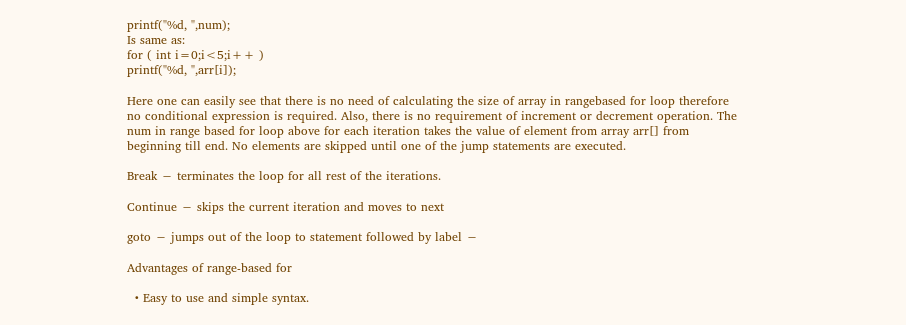printf("%d, ",num);
Is same as:
for ( int i=0;i<5;i++ )
printf("%d, ",arr[i]);

Here one can easily see that there is no need of calculating the size of array in rangebased for loop therefore no conditional expression is required. Also, there is no requirement of increment or decrement operation. The num in range based for loop above for each iteration takes the value of element from array arr[] from beginning till end. No elements are skipped until one of the jump statements are executed.

Break − terminates the loop for all rest of the iterations.

Continue − skips the current iteration and moves to next

goto − jumps out of the loop to statement followed by label −

Advantages of range-based for

  • Easy to use and simple syntax.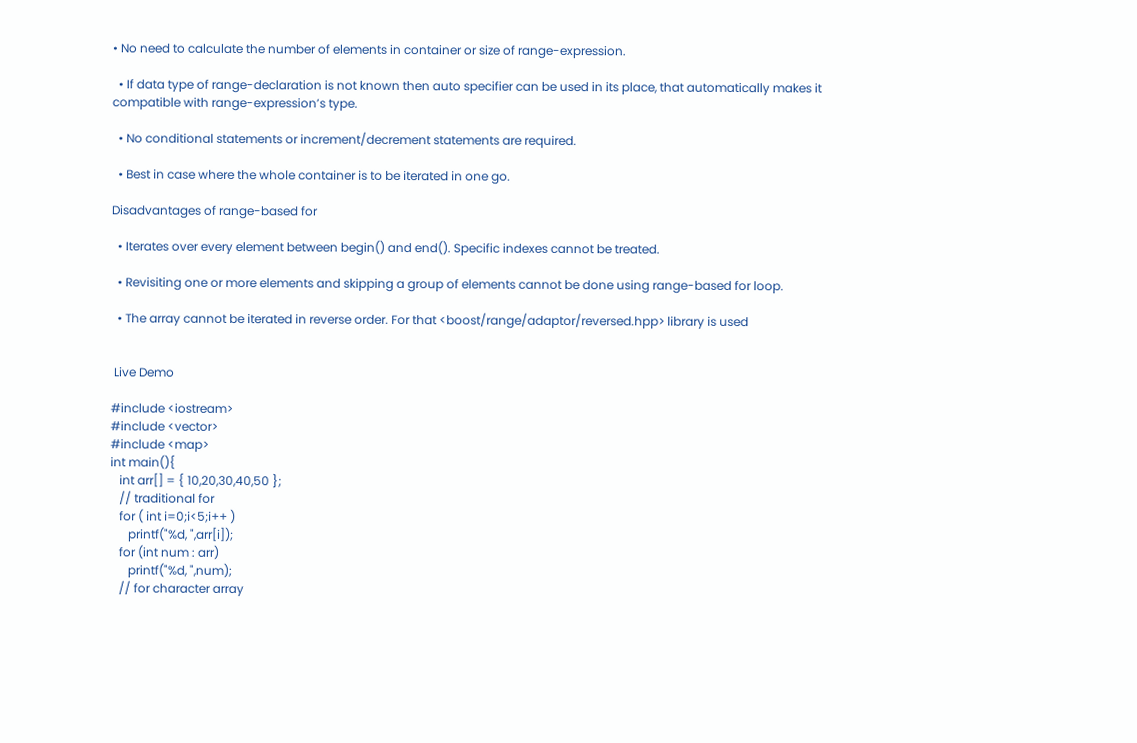• No need to calculate the number of elements in container or size of range-expression.

  • If data type of range-declaration is not known then auto specifier can be used in its place, that automatically makes it compatible with range-expression’s type.

  • No conditional statements or increment/decrement statements are required.

  • Best in case where the whole container is to be iterated in one go.

Disadvantages of range-based for

  • Iterates over every element between begin() and end(). Specific indexes cannot be treated.

  • Revisiting one or more elements and skipping a group of elements cannot be done using range-based for loop.

  • The array cannot be iterated in reverse order. For that <boost/range/adaptor/reversed.hpp> library is used


 Live Demo

#include <iostream>
#include <vector>
#include <map>
int main(){
   int arr[] = { 10,20,30,40,50 };
   // traditional for
   for ( int i=0;i<5;i++ )
      printf("%d, ",arr[i]);
   for (int num : arr)
      printf("%d, ",num);
   // for character array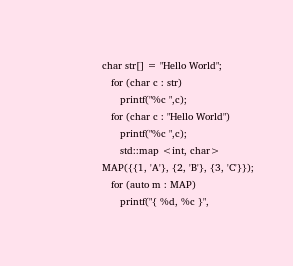char str[] = "Hello World";
   for (char c : str)
      printf("%c ",c);
   for (char c : "Hello World")
      printf("%c ",c);
      std::map <int, char> MAP({{1, 'A'}, {2, 'B'}, {3, 'C'}});
   for (auto m : MAP)
      printf("{ %d, %c }",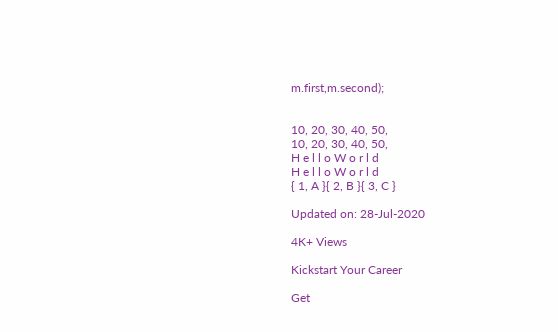m.first,m.second);


10, 20, 30, 40, 50,
10, 20, 30, 40, 50,
H e l l o W o r l d
H e l l o W o r l d
{ 1, A }{ 2, B }{ 3, C }

Updated on: 28-Jul-2020

4K+ Views

Kickstart Your Career

Get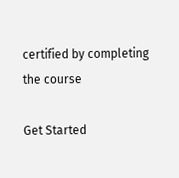certified by completing the course

Get Started